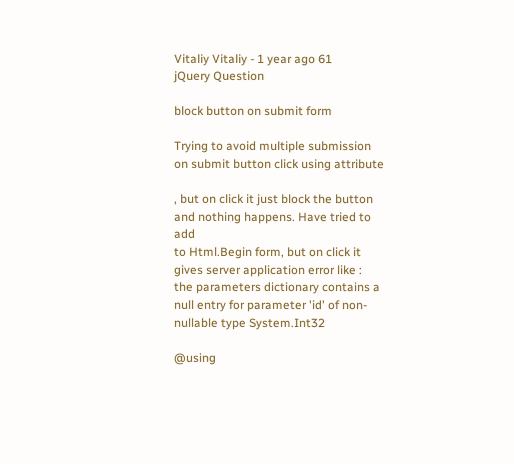Vitaliy Vitaliy - 1 year ago 61
jQuery Question

block button on submit form

Trying to avoid multiple submission on submit button click using attribute

, but on click it just block the button and nothing happens. Have tried to add
to Html.Begin form, but on click it gives server application error like :
the parameters dictionary contains a null entry for parameter 'id' of non-nullable type System.Int32

@using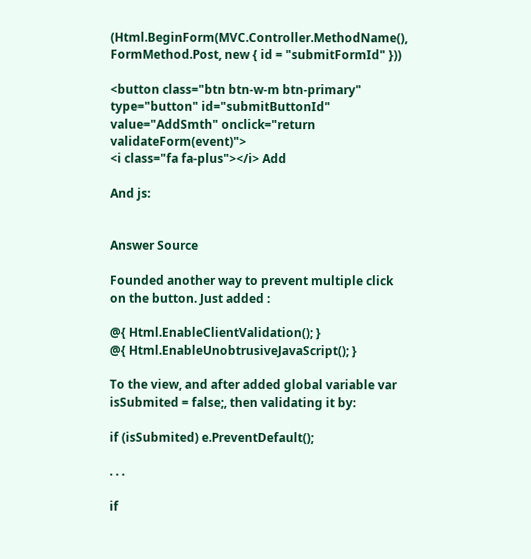(Html.BeginForm(MVC.Controller.MethodName(), FormMethod.Post, new { id = "submitFormId" }))

<button class="btn btn-w-m btn-primary" type="button" id="submitButtonId" value="AddSmth" onclick="return validateForm(event)">
<i class="fa fa-plus"></i> Add

And js:


Answer Source

Founded another way to prevent multiple click on the button. Just added :

@{ Html.EnableClientValidation(); }
@{ Html.EnableUnobtrusiveJavaScript(); }

To the view, and after added global variable var isSubmited = false;, then validating it by:

if (isSubmited) e.PreventDefault();

. . .

if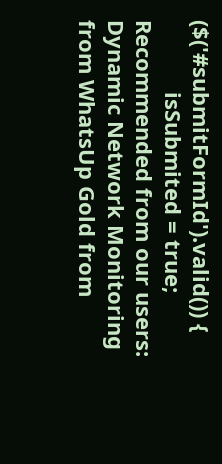($('#submitFormId').valid()) {
            isSubmited = true;
Recommended from our users: Dynamic Network Monitoring from WhatsUp Gold from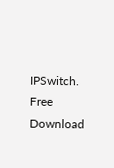IPSwitch. Free Download